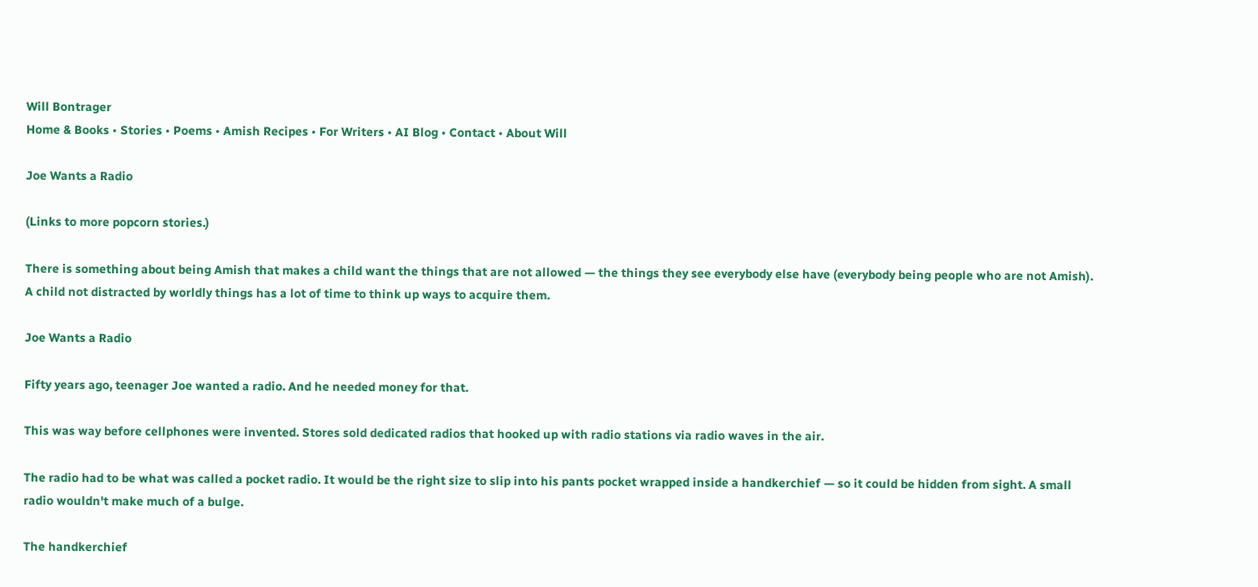Will Bontrager
Home & Books • Stories • Poems • Amish Recipes • For Writers • AI Blog • Contact • About Will

Joe Wants a Radio

(Links to more popcorn stories.)

There is something about being Amish that makes a child want the things that are not allowed — the things they see everybody else have (everybody being people who are not Amish). A child not distracted by worldly things has a lot of time to think up ways to acquire them.

Joe Wants a Radio

Fifty years ago, teenager Joe wanted a radio. And he needed money for that.

This was way before cellphones were invented. Stores sold dedicated radios that hooked up with radio stations via radio waves in the air.

The radio had to be what was called a pocket radio. It would be the right size to slip into his pants pocket wrapped inside a handkerchief — so it could be hidden from sight. A small radio wouldn't make much of a bulge.

The handkerchief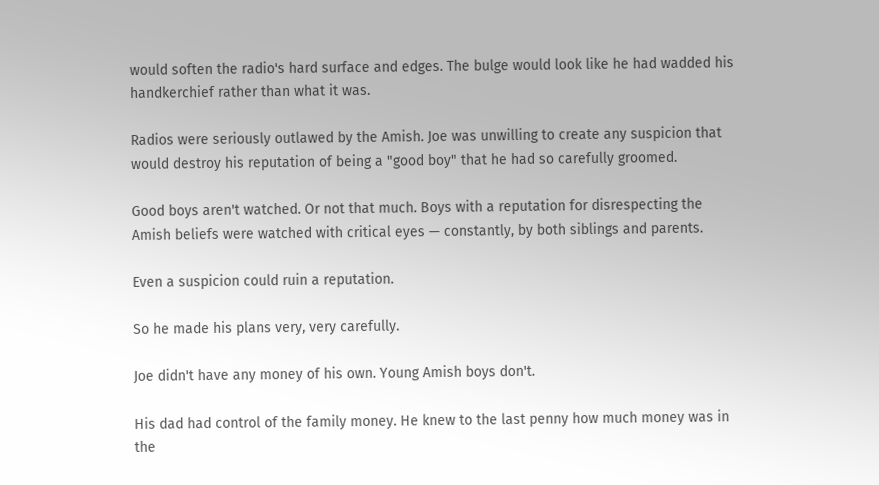would soften the radio's hard surface and edges. The bulge would look like he had wadded his handkerchief rather than what it was.

Radios were seriously outlawed by the Amish. Joe was unwilling to create any suspicion that would destroy his reputation of being a "good boy" that he had so carefully groomed.

Good boys aren't watched. Or not that much. Boys with a reputation for disrespecting the Amish beliefs were watched with critical eyes — constantly, by both siblings and parents.

Even a suspicion could ruin a reputation.

So he made his plans very, very carefully.

Joe didn't have any money of his own. Young Amish boys don't.

His dad had control of the family money. He knew to the last penny how much money was in the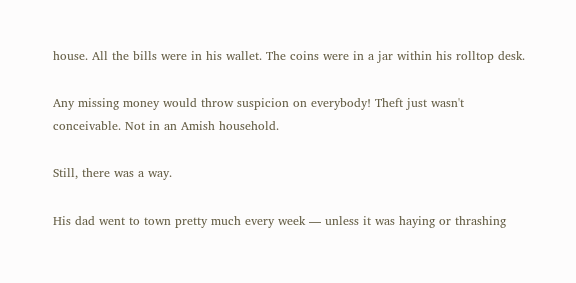house. All the bills were in his wallet. The coins were in a jar within his rolltop desk.

Any missing money would throw suspicion on everybody! Theft just wasn't conceivable. Not in an Amish household.

Still, there was a way.

His dad went to town pretty much every week — unless it was haying or thrashing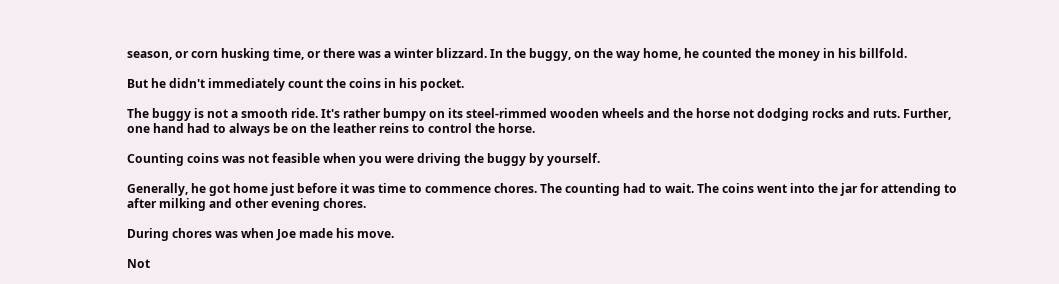season, or corn husking time, or there was a winter blizzard. In the buggy, on the way home, he counted the money in his billfold.

But he didn't immediately count the coins in his pocket.

The buggy is not a smooth ride. It's rather bumpy on its steel-rimmed wooden wheels and the horse not dodging rocks and ruts. Further, one hand had to always be on the leather reins to control the horse.

Counting coins was not feasible when you were driving the buggy by yourself.

Generally, he got home just before it was time to commence chores. The counting had to wait. The coins went into the jar for attending to after milking and other evening chores.

During chores was when Joe made his move.

Not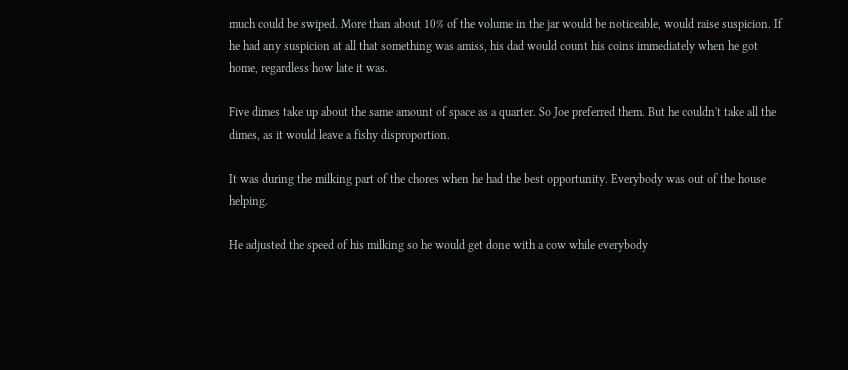much could be swiped. More than about 10% of the volume in the jar would be noticeable, would raise suspicion. If he had any suspicion at all that something was amiss, his dad would count his coins immediately when he got home, regardless how late it was.

Five dimes take up about the same amount of space as a quarter. So Joe preferred them. But he couldn't take all the dimes, as it would leave a fishy disproportion.

It was during the milking part of the chores when he had the best opportunity. Everybody was out of the house helping.

He adjusted the speed of his milking so he would get done with a cow while everybody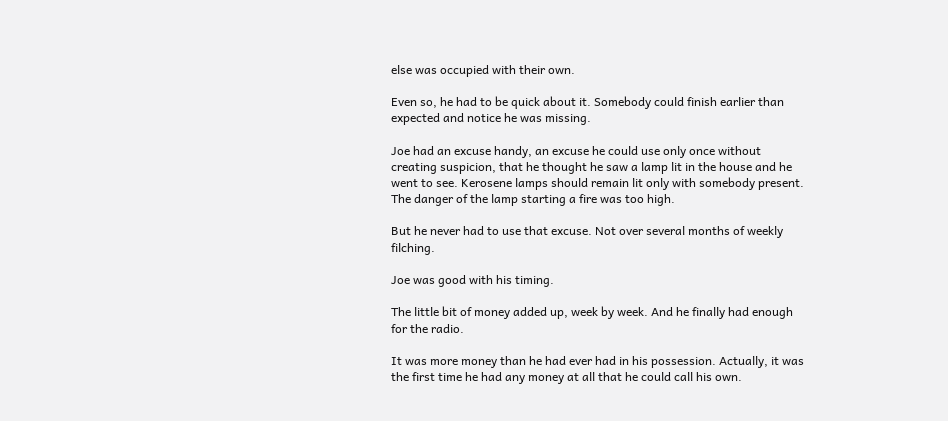else was occupied with their own.

Even so, he had to be quick about it. Somebody could finish earlier than expected and notice he was missing.

Joe had an excuse handy, an excuse he could use only once without creating suspicion, that he thought he saw a lamp lit in the house and he went to see. Kerosene lamps should remain lit only with somebody present. The danger of the lamp starting a fire was too high.

But he never had to use that excuse. Not over several months of weekly filching.

Joe was good with his timing.

The little bit of money added up, week by week. And he finally had enough for the radio.

It was more money than he had ever had in his possession. Actually, it was the first time he had any money at all that he could call his own.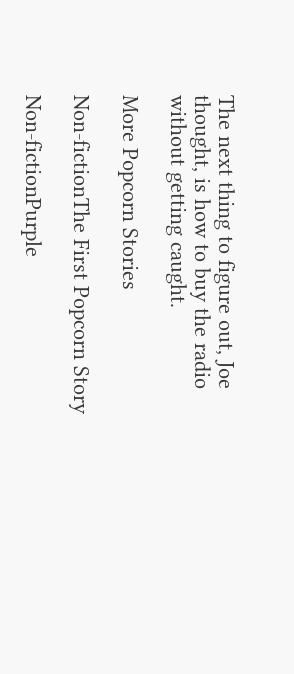The next thing to figure out, Joe thought, is how to buy the radio without getting caught.

More Popcorn Stories

Non-fictionThe First Popcorn Story

Non-fictionPurple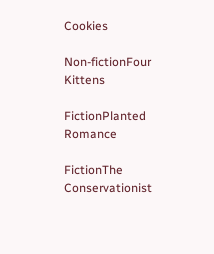Cookies

Non-fictionFour Kittens

FictionPlanted Romance

FictionThe Conservationist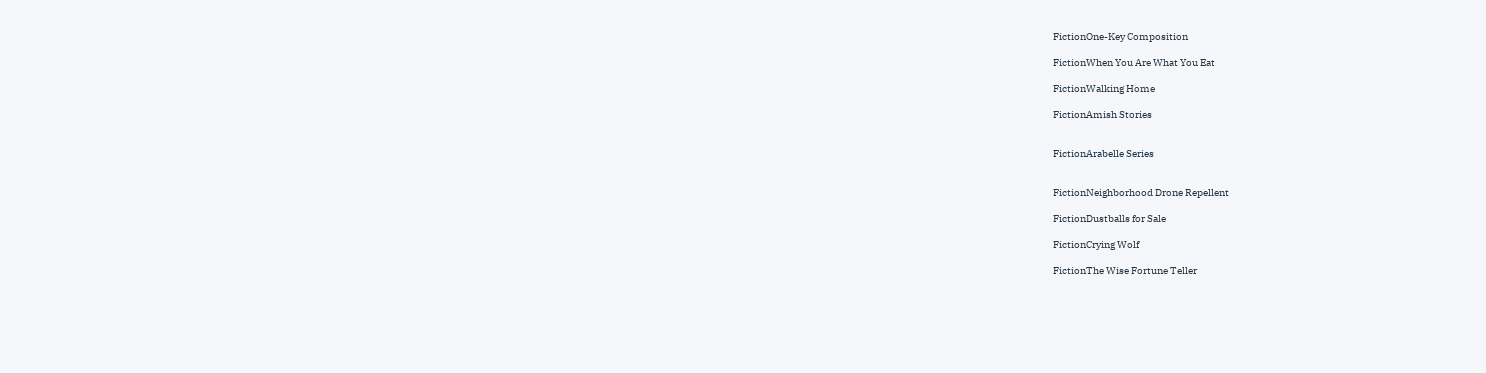FictionOne-Key Composition

FictionWhen You Are What You Eat

FictionWalking Home

FictionAmish Stories


FictionArabelle Series


FictionNeighborhood Drone Repellent

FictionDustballs for Sale

FictionCrying Wolf

FictionThe Wise Fortune Teller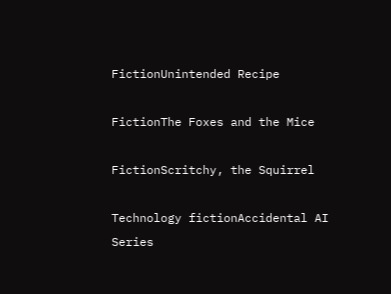FictionUnintended Recipe

FictionThe Foxes and the Mice

FictionScritchy, the Squirrel

Technology fictionAccidental AI Series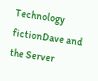Technology fictionDave and the Server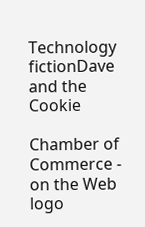Technology fictionDave and the Cookie

Chamber of Commerce - on the Web logo